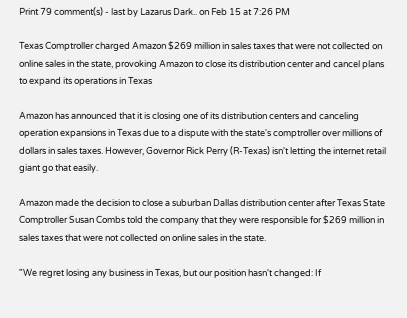Print 79 comment(s) - last by Lazarus Dark.. on Feb 15 at 7:26 PM

Texas Comptroller charged Amazon $269 million in sales taxes that were not collected on online sales in the state, provoking Amazon to close its distribution center and cancel plans to expand its operations in Texas

Amazon has announced that it is closing one of its distribution centers and canceling operation expansions in Texas due to a dispute with the state's comptroller over millions of dollars in sales taxes. However, Governor Rick Perry (R-Texas) isn't letting the internet retail giant go that easily.

Amazon made the decision to close a suburban Dallas distribution center after Texas State Comptroller Susan Combs told the company that they were responsible for $269 million in sales taxes that were not collected on online sales in the state.

"We regret losing any business in Texas, but our position hasn't changed: If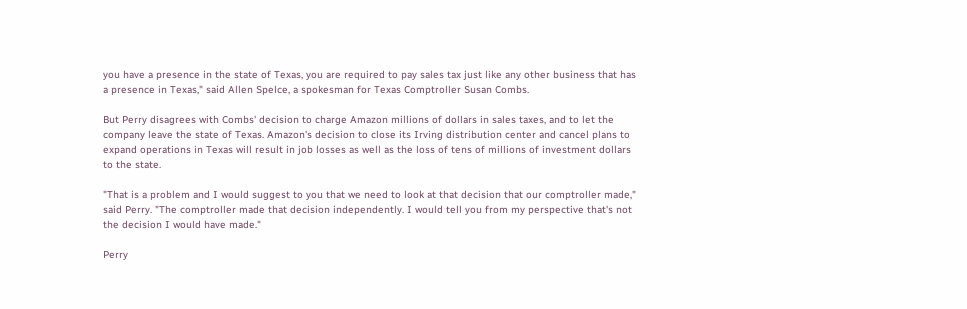you have a presence in the state of Texas, you are required to pay sales tax just like any other business that has a presence in Texas," said Allen Spelce, a spokesman for Texas Comptroller Susan Combs.

But Perry disagrees with Combs' decision to charge Amazon millions of dollars in sales taxes, and to let the company leave the state of Texas. Amazon's decision to close its Irving distribution center and cancel plans to expand operations in Texas will result in job losses as well as the loss of tens of millions of investment dollars to the state.

"That is a problem and I would suggest to you that we need to look at that decision that our comptroller made," said Perry. "The comptroller made that decision independently. I would tell you from my perspective that's not the decision I would have made."

Perry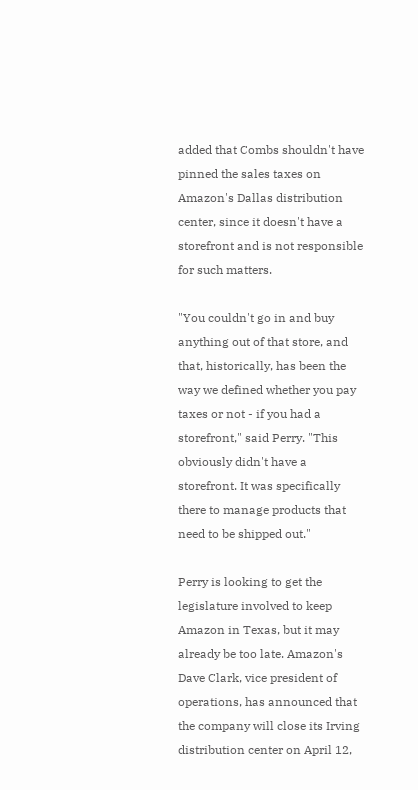added that Combs shouldn't have pinned the sales taxes on Amazon's Dallas distribution center, since it doesn't have a storefront and is not responsible for such matters.

"You couldn't go in and buy anything out of that store, and that, historically, has been the way we defined whether you pay taxes or not - if you had a storefront," said Perry. "This obviously didn't have a storefront. It was specifically there to manage products that need to be shipped out."

Perry is looking to get the legislature involved to keep Amazon in Texas, but it may already be too late. Amazon's Dave Clark, vice president of operations, has announced that the company will close its Irving distribution center on April 12,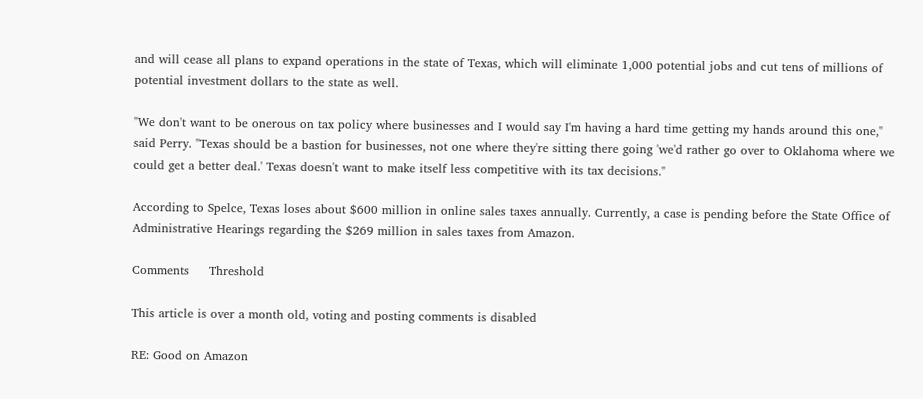and will cease all plans to expand operations in the state of Texas, which will eliminate 1,000 potential jobs and cut tens of millions of potential investment dollars to the state as well.

"We don't want to be onerous on tax policy where businesses and I would say I'm having a hard time getting my hands around this one," said Perry. "Texas should be a bastion for businesses, not one where they're sitting there going 'we'd rather go over to Oklahoma where we could get a better deal.' Texas doesn't want to make itself less competitive with its tax decisions."

According to Spelce, Texas loses about $600 million in online sales taxes annually. Currently, a case is pending before the State Office of Administrative Hearings regarding the $269 million in sales taxes from Amazon.

Comments     Threshold

This article is over a month old, voting and posting comments is disabled

RE: Good on Amazon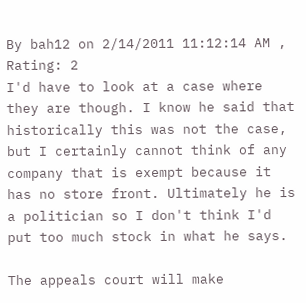By bah12 on 2/14/2011 11:12:14 AM , Rating: 2
I'd have to look at a case where they are though. I know he said that historically this was not the case, but I certainly cannot think of any company that is exempt because it has no store front. Ultimately he is a politician so I don't think I'd put too much stock in what he says.

The appeals court will make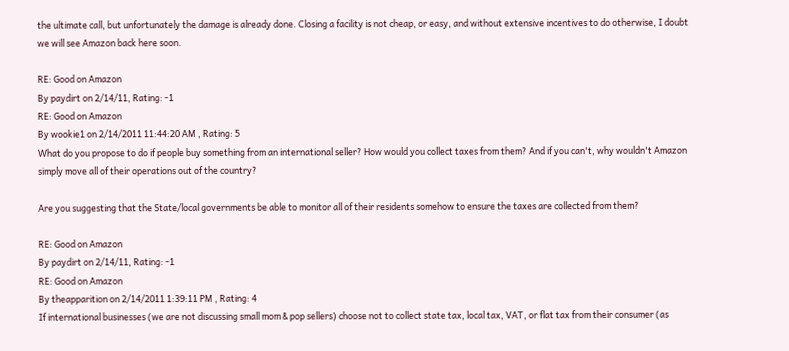the ultimate call, but unfortunately the damage is already done. Closing a facility is not cheap, or easy, and without extensive incentives to do otherwise, I doubt we will see Amazon back here soon.

RE: Good on Amazon
By paydirt on 2/14/11, Rating: -1
RE: Good on Amazon
By wookie1 on 2/14/2011 11:44:20 AM , Rating: 5
What do you propose to do if people buy something from an international seller? How would you collect taxes from them? And if you can't, why wouldn't Amazon simply move all of their operations out of the country?

Are you suggesting that the State/local governments be able to monitor all of their residents somehow to ensure the taxes are collected from them?

RE: Good on Amazon
By paydirt on 2/14/11, Rating: -1
RE: Good on Amazon
By theapparition on 2/14/2011 1:39:11 PM , Rating: 4
If international businesses (we are not discussing small mom & pop sellers) choose not to collect state tax, local tax, VAT, or flat tax from their consumer (as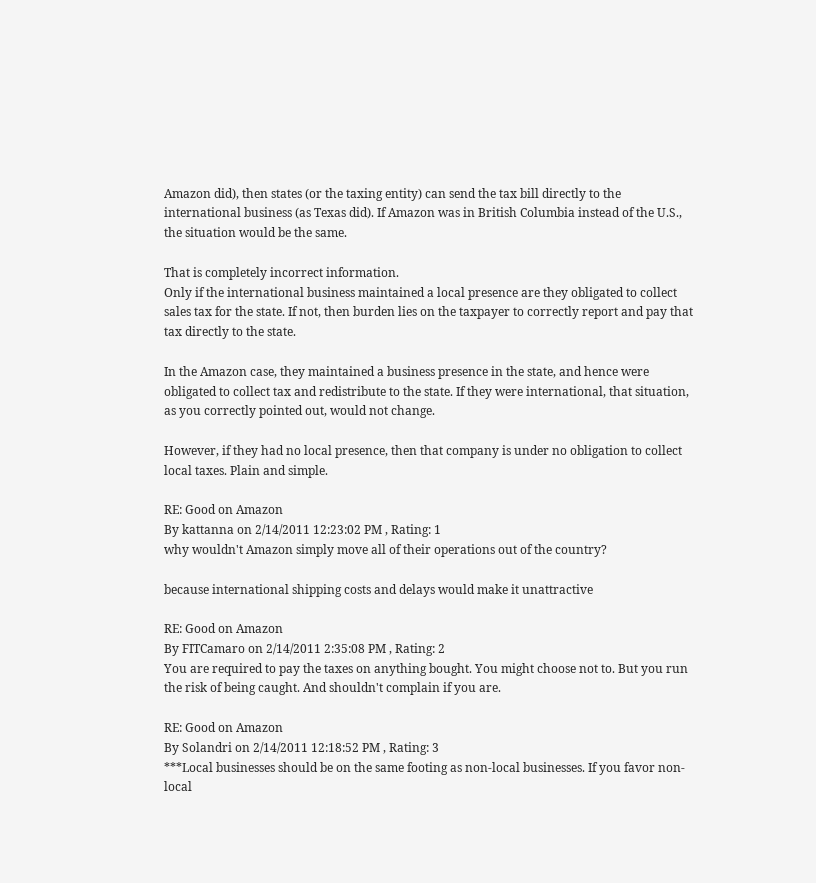Amazon did), then states (or the taxing entity) can send the tax bill directly to the international business (as Texas did). If Amazon was in British Columbia instead of the U.S., the situation would be the same.

That is completely incorrect information.
Only if the international business maintained a local presence are they obligated to collect sales tax for the state. If not, then burden lies on the taxpayer to correctly report and pay that tax directly to the state.

In the Amazon case, they maintained a business presence in the state, and hence were obligated to collect tax and redistribute to the state. If they were international, that situation, as you correctly pointed out, would not change.

However, if they had no local presence, then that company is under no obligation to collect local taxes. Plain and simple.

RE: Good on Amazon
By kattanna on 2/14/2011 12:23:02 PM , Rating: 1
why wouldn't Amazon simply move all of their operations out of the country?

because international shipping costs and delays would make it unattractive

RE: Good on Amazon
By FITCamaro on 2/14/2011 2:35:08 PM , Rating: 2
You are required to pay the taxes on anything bought. You might choose not to. But you run the risk of being caught. And shouldn't complain if you are.

RE: Good on Amazon
By Solandri on 2/14/2011 12:18:52 PM , Rating: 3
***Local businesses should be on the same footing as non-local businesses. If you favor non-local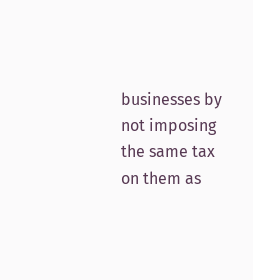businesses by not imposing the same tax on them as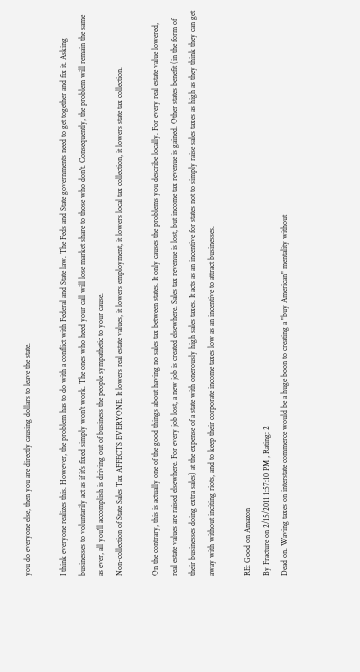you do everyone else, then you are directly causing dollars to leave the state.

I think everyone realizes this. However, the problem has to do with a conflict with Federal and State law. The Feds and State governments need to get together and fix it. Asking businesses to voluntarily act as if it's fixed simply won't work. The ones who heed your call will lose market share to those who don't. Consequently, the problem will remain the same as ever, all you'll accomplish is driving out of business the people sympathetic to your cause.
Non-collection of State Sales Tax AFFECTS EVERYONE. It lowers real estate values, it lowers employment, it lowers local tax collection, it lowers state tax collection.

On the contrary, this is actually one of the good things about having no sales tax between states. It only causes the problems you describe locally. For every real estate value lowered, real estate values are raised elsewhere. For every job lost, a new job is created elsewhere. Sales tax revenue is lost, but income tax revenue is gained. Other states benefit (in the form of their businesses doing extra sales) at the expense of a state with onerously high sales taxes. It acts as an incentive for states not to simply raise sales taxes as high as they think they can get away with without inciting riots, and to keep their corporate income taxes low as an incentive to attract businesses.

RE: Good on Amazon
By Fracture on 2/15/2011 1:57:10 PM , Rating: 2
Dead on. Waving taxes on interstate commerce would be a huge boon to creating a "buy American" mentality without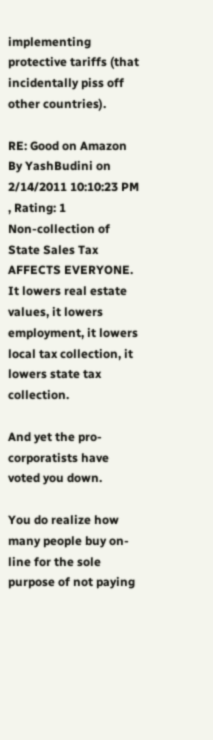implementing protective tariffs (that incidentally piss off other countries).

RE: Good on Amazon
By YashBudini on 2/14/2011 10:10:23 PM , Rating: 1
Non-collection of State Sales Tax AFFECTS EVERYONE. It lowers real estate values, it lowers employment, it lowers local tax collection, it lowers state tax collection.

And yet the pro-corporatists have voted you down.

You do realize how many people buy on-line for the sole purpose of not paying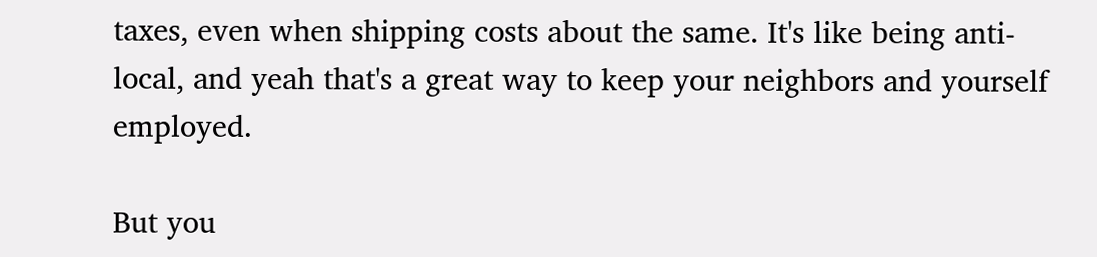taxes, even when shipping costs about the same. It's like being anti-local, and yeah that's a great way to keep your neighbors and yourself employed.

But you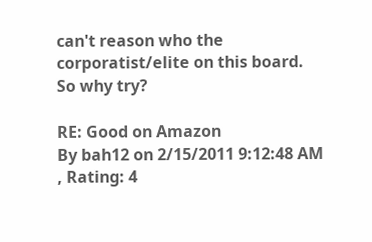can't reason who the corporatist/elite on this board. So why try?

RE: Good on Amazon
By bah12 on 2/15/2011 9:12:48 AM , Rating: 4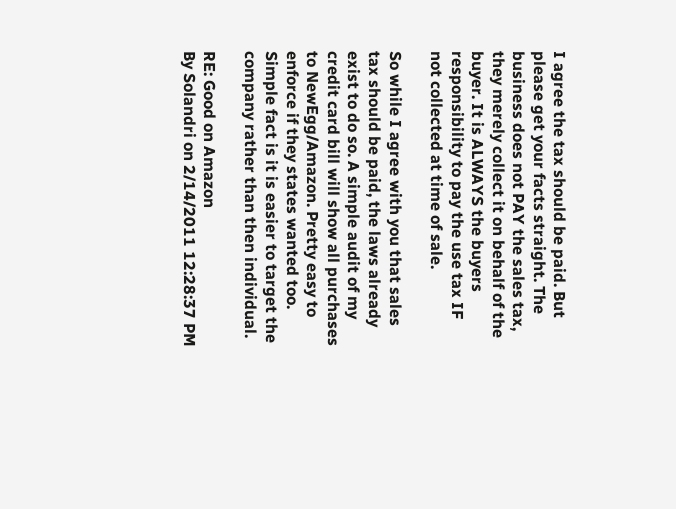I agree the tax should be paid. But please get your facts straight. The business does not PAY the sales tax, they merely collect it on behalf of the buyer. It is ALWAYS the buyers responsibility to pay the use tax IF not collected at time of sale.

So while I agree with you that sales tax should be paid, the laws already exist to do so. A simple audit of my credit card bill will show all purchases to NewEgg/Amazon. Pretty easy to enforce if they states wanted too. Simple fact is it is easier to target the company rather than then individual.

RE: Good on Amazon
By Solandri on 2/14/2011 12:28:37 PM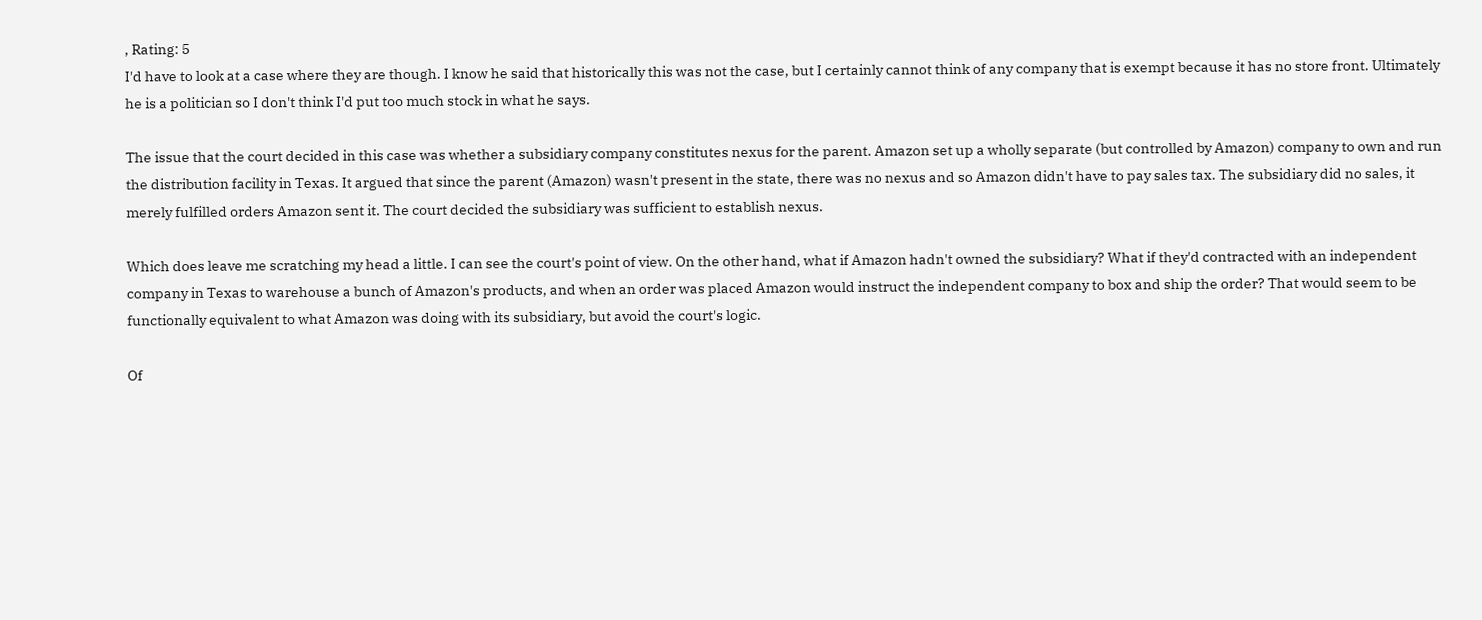, Rating: 5
I'd have to look at a case where they are though. I know he said that historically this was not the case, but I certainly cannot think of any company that is exempt because it has no store front. Ultimately he is a politician so I don't think I'd put too much stock in what he says.

The issue that the court decided in this case was whether a subsidiary company constitutes nexus for the parent. Amazon set up a wholly separate (but controlled by Amazon) company to own and run the distribution facility in Texas. It argued that since the parent (Amazon) wasn't present in the state, there was no nexus and so Amazon didn't have to pay sales tax. The subsidiary did no sales, it merely fulfilled orders Amazon sent it. The court decided the subsidiary was sufficient to establish nexus.

Which does leave me scratching my head a little. I can see the court's point of view. On the other hand, what if Amazon hadn't owned the subsidiary? What if they'd contracted with an independent company in Texas to warehouse a bunch of Amazon's products, and when an order was placed Amazon would instruct the independent company to box and ship the order? That would seem to be functionally equivalent to what Amazon was doing with its subsidiary, but avoid the court's logic.

Of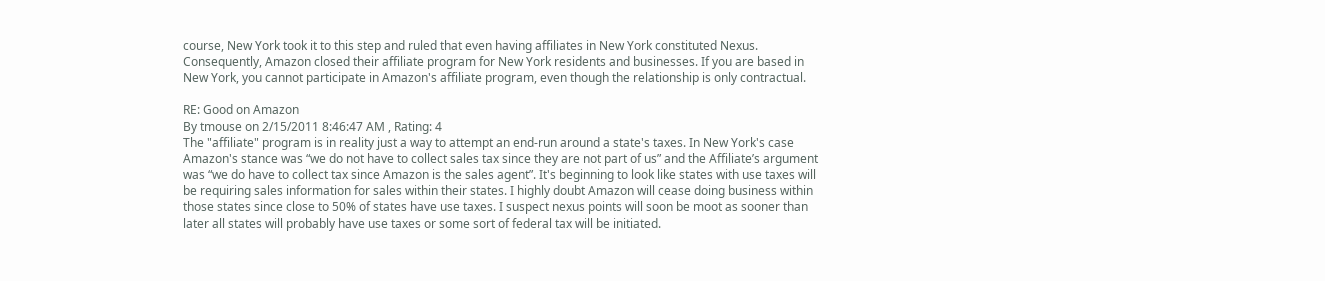course, New York took it to this step and ruled that even having affiliates in New York constituted Nexus. Consequently, Amazon closed their affiliate program for New York residents and businesses. If you are based in New York, you cannot participate in Amazon's affiliate program, even though the relationship is only contractual.

RE: Good on Amazon
By tmouse on 2/15/2011 8:46:47 AM , Rating: 4
The "affiliate" program is in reality just a way to attempt an end-run around a state's taxes. In New York's case Amazon's stance was “we do not have to collect sales tax since they are not part of us” and the Affiliate’s argument was “we do have to collect tax since Amazon is the sales agent”. It's beginning to look like states with use taxes will be requiring sales information for sales within their states. I highly doubt Amazon will cease doing business within those states since close to 50% of states have use taxes. I suspect nexus points will soon be moot as sooner than later all states will probably have use taxes or some sort of federal tax will be initiated.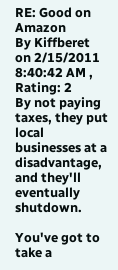RE: Good on Amazon
By Kiffberet on 2/15/2011 8:40:42 AM , Rating: 2
By not paying taxes, they put local businesses at a disadvantage, and they'll eventually shutdown.

You've got to take a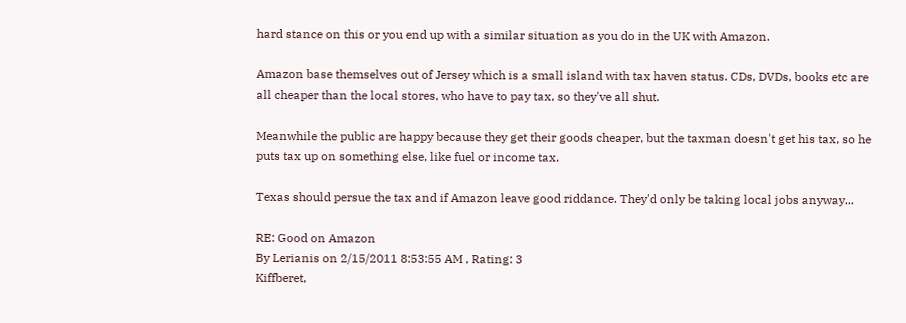hard stance on this or you end up with a similar situation as you do in the UK with Amazon.

Amazon base themselves out of Jersey which is a small island with tax haven status. CDs, DVDs, books etc are all cheaper than the local stores, who have to pay tax, so they've all shut.

Meanwhile the public are happy because they get their goods cheaper, but the taxman doesn't get his tax, so he puts tax up on something else, like fuel or income tax.

Texas should persue the tax and if Amazon leave good riddance. They'd only be taking local jobs anyway...

RE: Good on Amazon
By Lerianis on 2/15/2011 8:53:55 AM , Rating: 3
Kiffberet,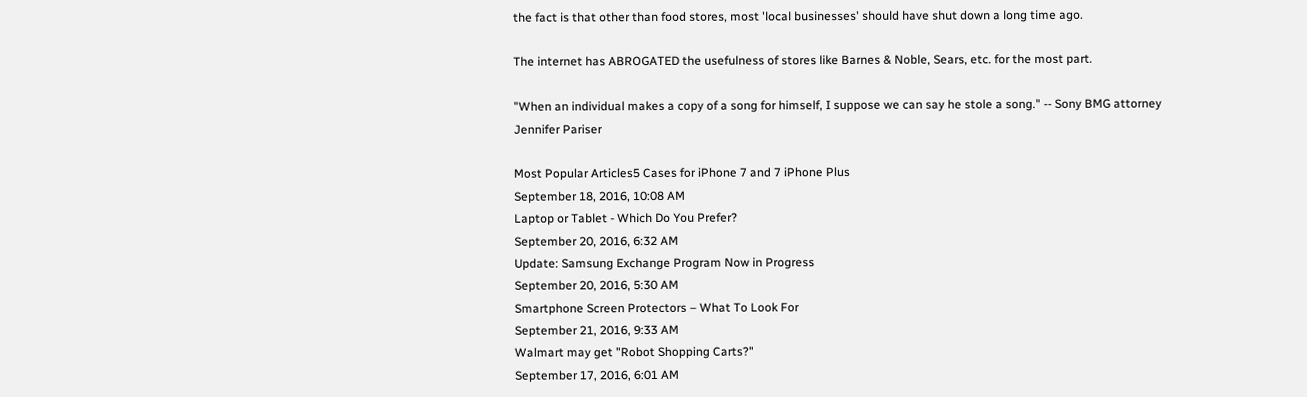the fact is that other than food stores, most 'local businesses' should have shut down a long time ago.

The internet has ABROGATED the usefulness of stores like Barnes & Noble, Sears, etc. for the most part.

"When an individual makes a copy of a song for himself, I suppose we can say he stole a song." -- Sony BMG attorney Jennifer Pariser

Most Popular Articles5 Cases for iPhone 7 and 7 iPhone Plus
September 18, 2016, 10:08 AM
Laptop or Tablet - Which Do You Prefer?
September 20, 2016, 6:32 AM
Update: Samsung Exchange Program Now in Progress
September 20, 2016, 5:30 AM
Smartphone Screen Protectors – What To Look For
September 21, 2016, 9:33 AM
Walmart may get "Robot Shopping Carts?"
September 17, 2016, 6:01 AM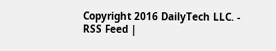Copyright 2016 DailyTech LLC. - RSS Feed |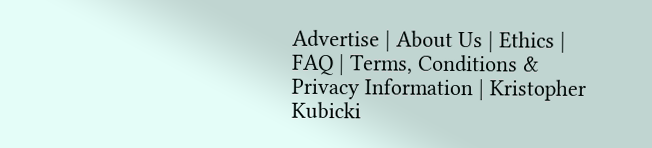Advertise | About Us | Ethics | FAQ | Terms, Conditions & Privacy Information | Kristopher Kubicki